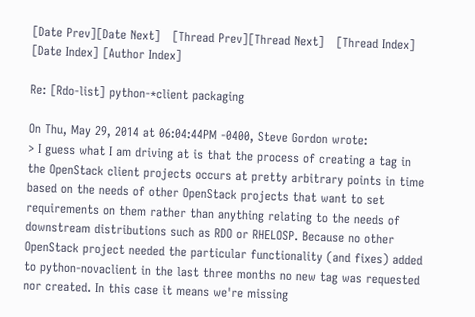[Date Prev][Date Next]   [Thread Prev][Thread Next]   [Thread Index] [Date Index] [Author Index]

Re: [Rdo-list] python-*client packaging

On Thu, May 29, 2014 at 06:04:44PM -0400, Steve Gordon wrote:
> I guess what I am driving at is that the process of creating a tag in the OpenStack client projects occurs at pretty arbitrary points in time based on the needs of other OpenStack projects that want to set requirements on them rather than anything relating to the needs of downstream distributions such as RDO or RHELOSP. Because no other OpenStack project needed the particular functionality (and fixes) added to python-novaclient in the last three months no new tag was requested nor created. In this case it means we're missing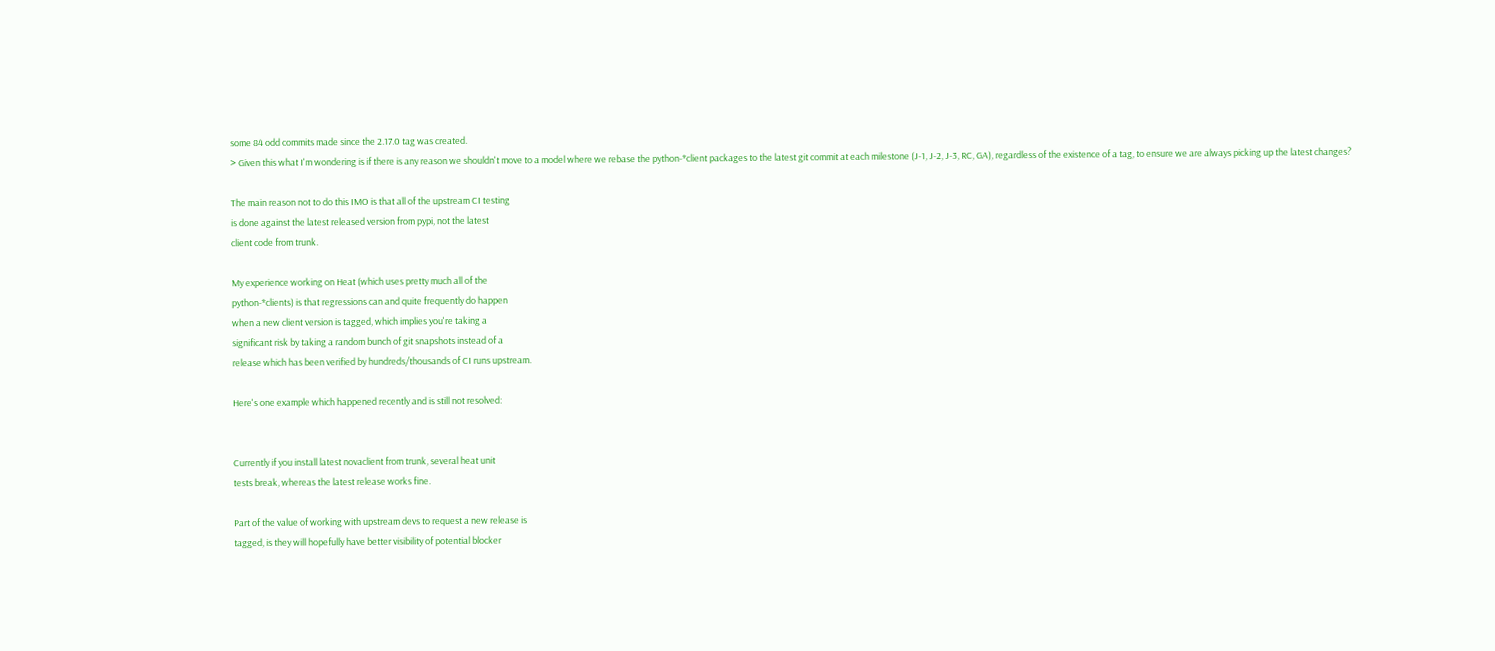some 84 odd commits made since the 2.17.0 tag was created.
> Given this what I'm wondering is if there is any reason we shouldn't move to a model where we rebase the python-*client packages to the latest git commit at each milestone (J-1, J-2, J-3, RC, GA), regardless of the existence of a tag, to ensure we are always picking up the latest changes?

The main reason not to do this IMO is that all of the upstream CI testing
is done against the latest released version from pypi, not the latest
client code from trunk.

My experience working on Heat (which uses pretty much all of the
python-*clients) is that regressions can and quite frequently do happen
when a new client version is tagged, which implies you're taking a
significant risk by taking a random bunch of git snapshots instead of a
release which has been verified by hundreds/thousands of CI runs upstream.

Here's one example which happened recently and is still not resolved:


Currently if you install latest novaclient from trunk, several heat unit
tests break, whereas the latest release works fine.

Part of the value of working with upstream devs to request a new release is
tagged, is they will hopefully have better visibility of potential blocker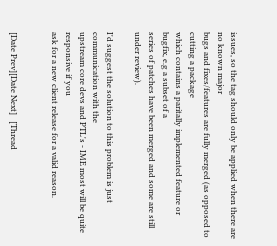issues, so the tag should only be applied when there are no known major
bugs and fixes/features are fully merged (as opposed to cutting a package
which contains a paritally implemented feature or bugfix, e.g a subset of a
series of patches have been merged and some are still under review).

I'd suggest the solution to this problem is just communication with the
upstream core devs and PTL's - IME most will be quite responsive if you
ask for a new client release for a valid reason.


[Date Prev][Date Next]   [Thread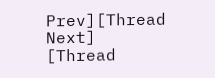Prev][Thread Next]   [Thread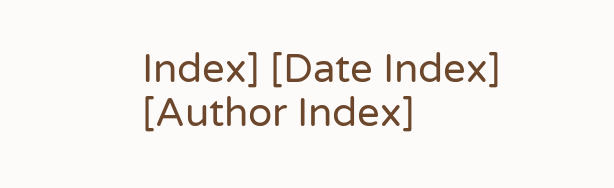Index] [Date Index] [Author Index]